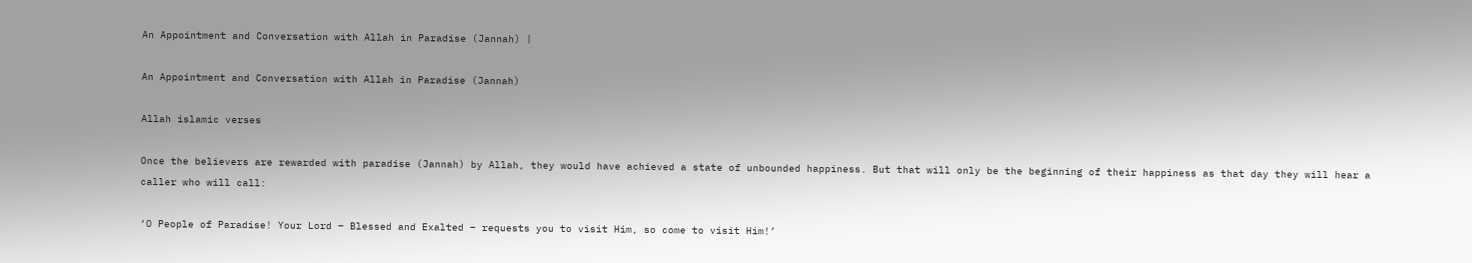An Appointment and Conversation with Allah in Paradise (Jannah) |

An Appointment and Conversation with Allah in Paradise (Jannah)

Allah islamic verses

Once the believers are rewarded with paradise (Jannah) by Allah, they would have achieved a state of unbounded happiness. But that will only be the beginning of their happiness as that day they will hear a caller who will call:

‘O People of Paradise! Your Lord – Blessed and Exalted – requests you to visit Him, so come to visit Him!’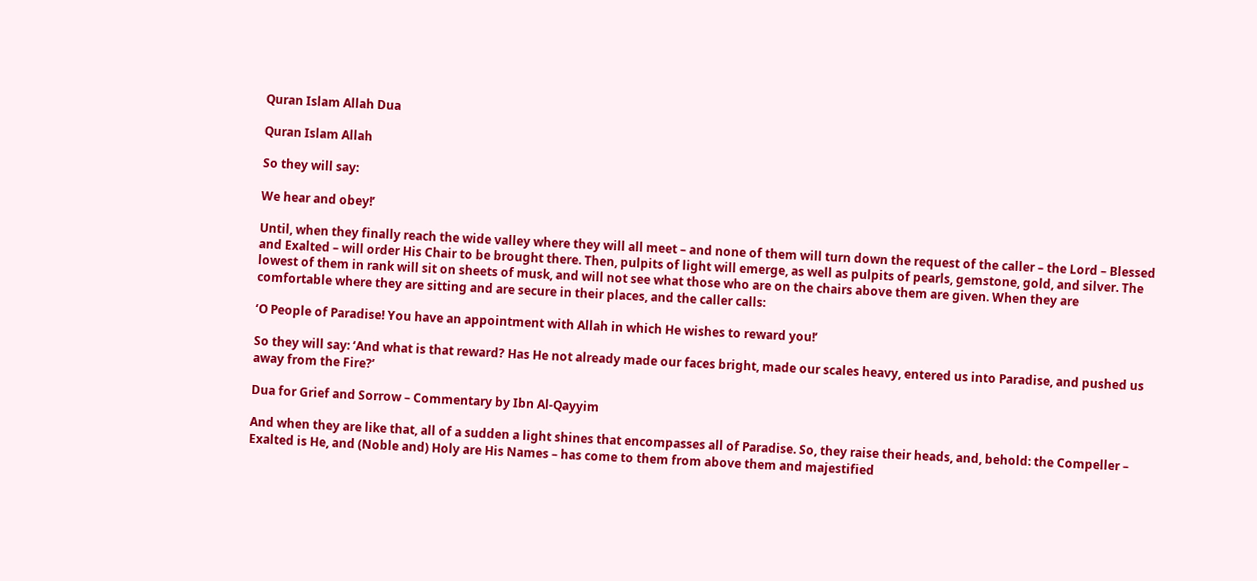Quran Islam Allah Dua

Quran Islam Allah

So they will say:

We hear and obey!’

Until, when they finally reach the wide valley where they will all meet – and none of them will turn down the request of the caller – the Lord – Blessed and Exalted – will order His Chair to be brought there. Then, pulpits of light will emerge, as well as pulpits of pearls, gemstone, gold, and silver. The lowest of them in rank will sit on sheets of musk, and will not see what those who are on the chairs above them are given. When they are comfortable where they are sitting and are secure in their places, and the caller calls:

‘O People of Paradise! You have an appointment with Allah in which He wishes to reward you!’

So they will say: ‘And what is that reward? Has He not already made our faces bright, made our scales heavy, entered us into Paradise, and pushed us away from the Fire?’

Dua for Grief and Sorrow – Commentary by Ibn Al-Qayyim

And when they are like that, all of a sudden a light shines that encompasses all of Paradise. So, they raise their heads, and, behold: the Compeller – Exalted is He, and (Noble and) Holy are His Names – has come to them from above them and majestified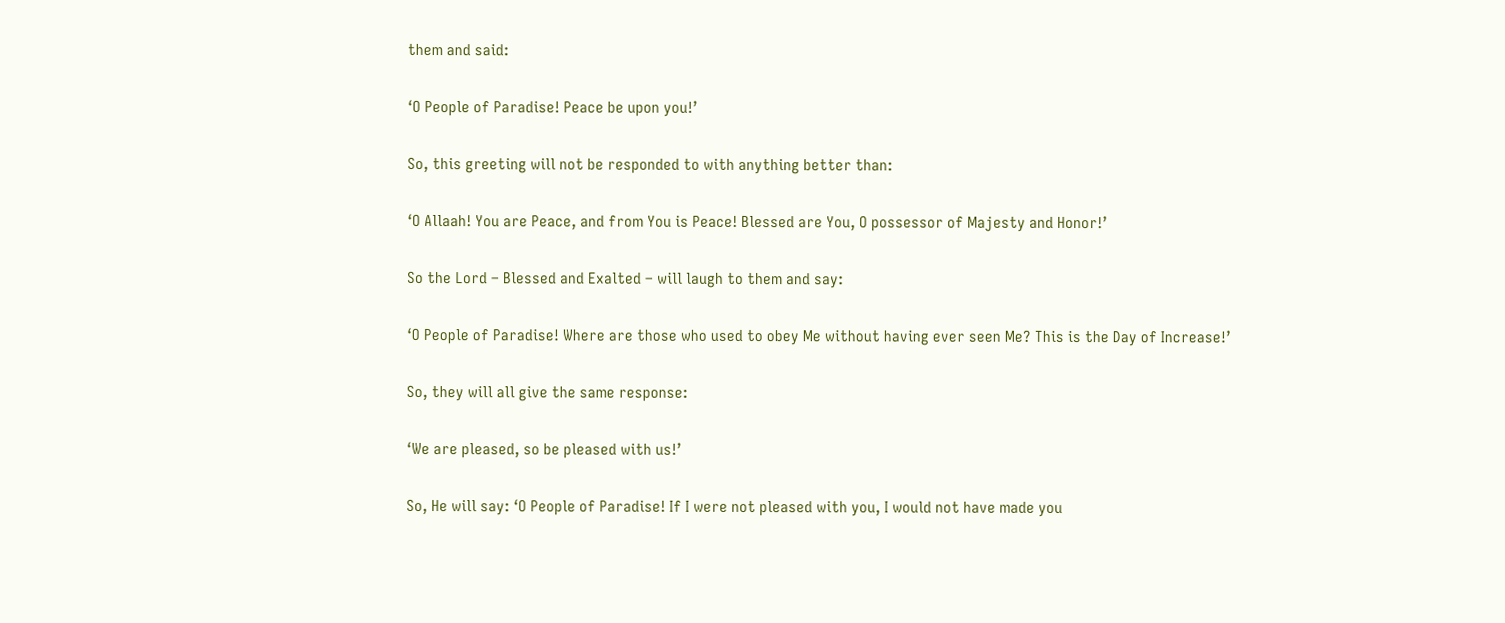them and said:

‘O People of Paradise! Peace be upon you!’

So, this greeting will not be responded to with anything better than:

‘O Allaah! You are Peace, and from You is Peace! Blessed are You, O possessor of Majesty and Honor!’

So the Lord – Blessed and Exalted – will laugh to them and say:

‘O People of Paradise! Where are those who used to obey Me without having ever seen Me? This is the Day of Increase!’

So, they will all give the same response:

‘We are pleased, so be pleased with us!’

So, He will say: ‘O People of Paradise! If I were not pleased with you, I would not have made you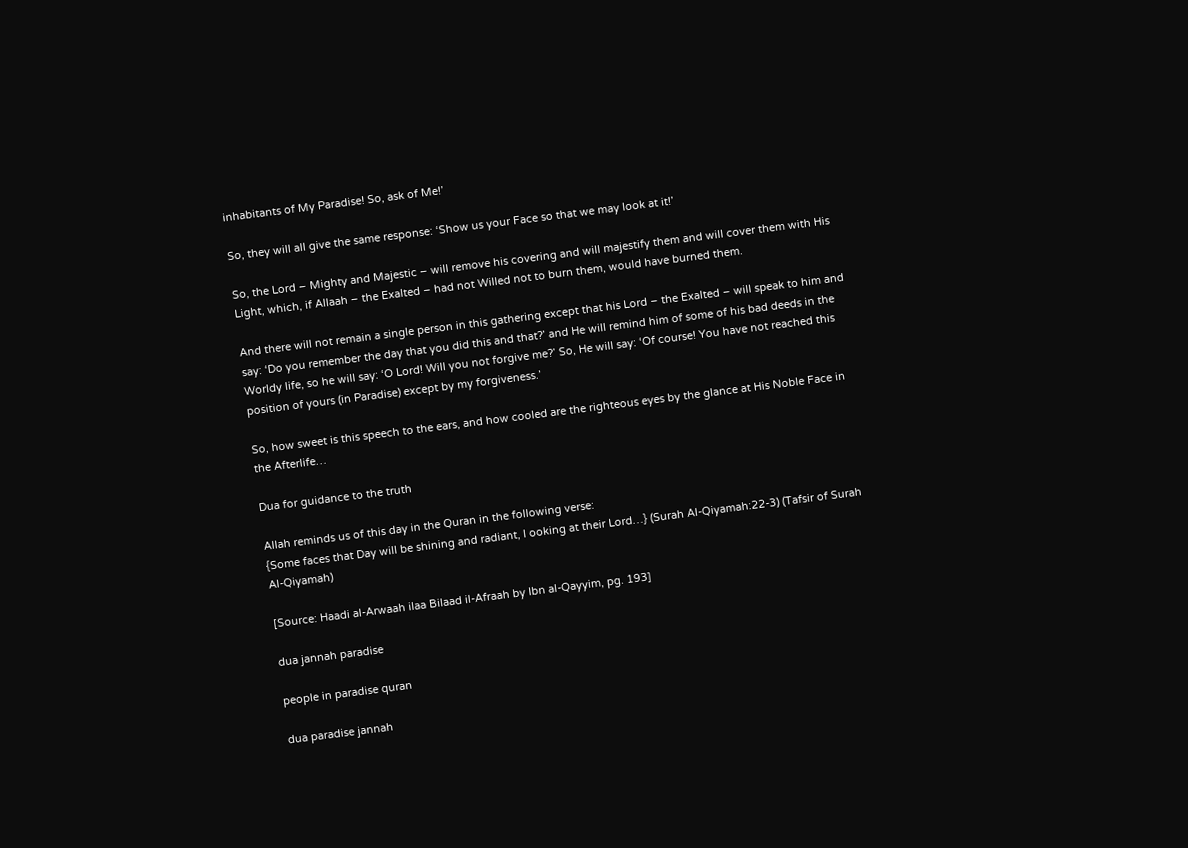inhabitants of My Paradise! So, ask of Me!’

So, they will all give the same response: ‘Show us your Face so that we may look at it!’

So, the Lord – Mighty and Majestic – will remove his covering and will majestify them and will cover them with His Light, which, if Allaah – the Exalted – had not Willed not to burn them, would have burned them.

And there will not remain a single person in this gathering except that his Lord – the Exalted – will speak to him and say: ‘Do you remember the day that you did this and that?’ and He will remind him of some of his bad deeds in the Worldy life, so he will say: ‘O Lord! Will you not forgive me?’ So, He will say: ‘Of course! You have not reached this position of yours (in Paradise) except by my forgiveness.’

So, how sweet is this speech to the ears, and how cooled are the righteous eyes by the glance at His Noble Face in the Afterlife…

Dua for guidance to the truth

Allah reminds us of this day in the Quran in the following verse:
{Some faces that Day will be shining and radiant, l ooking at their Lord…} (Surah Al-Qiyamah:22-3) (Tafsir of Surah Al-Qiyamah)

[Source: Haadi al-Arwaah ilaa Bilaad il-Afraah by Ibn al-Qayyim, pg. 193]

dua jannah paradise

people in paradise quran

dua paradise jannah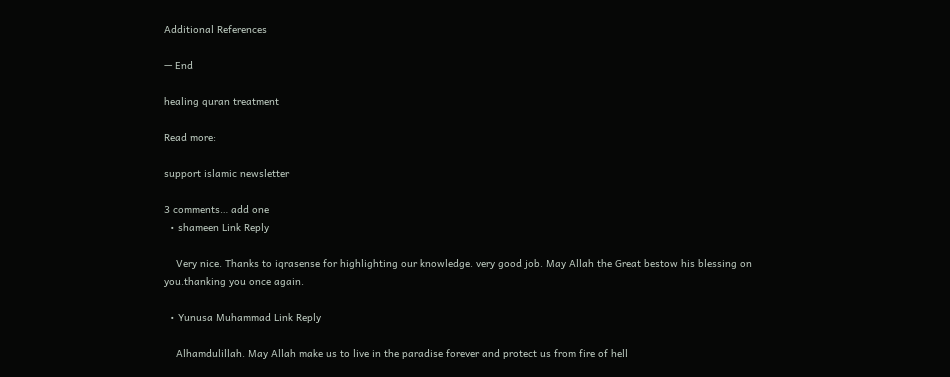Additional References

— End

healing quran treatment

Read more:

support islamic newsletter

3 comments… add one
  • shameen Link Reply

    Very nice. Thanks to iqrasense for highlighting our knowledge. very good job. May Allah the Great bestow his blessing on you.thanking you once again.

  • Yunusa Muhammad Link Reply

    Alhamdulillah. May Allah make us to live in the paradise forever and protect us from fire of hell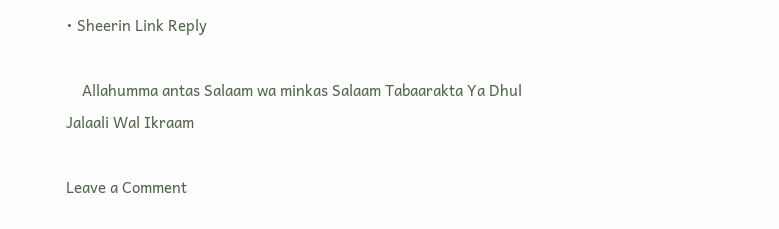• Sheerin Link Reply

    Allahumma antas Salaam wa minkas Salaam Tabaarakta Ya Dhul Jalaali Wal Ikraam

Leave a Comment